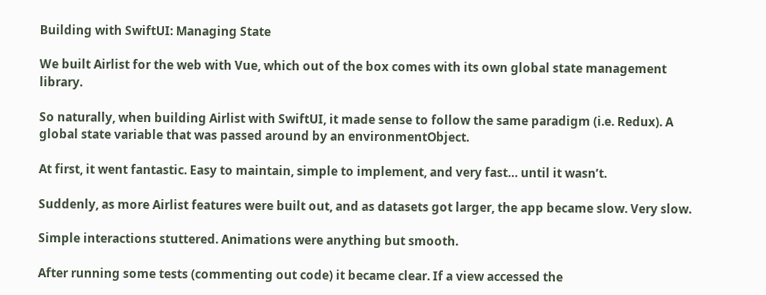Building with SwiftUI: Managing State

We built Airlist for the web with Vue, which out of the box comes with its own global state management library.

So naturally, when building Airlist with SwiftUI, it made sense to follow the same paradigm (i.e. Redux). A global state variable that was passed around by an environmentObject.

At first, it went fantastic. Easy to maintain, simple to implement, and very fast… until it wasn’t.

Suddenly, as more Airlist features were built out, and as datasets got larger, the app became slow. Very slow.

Simple interactions stuttered. Animations were anything but smooth.

After running some tests (commenting out code) it became clear. If a view accessed the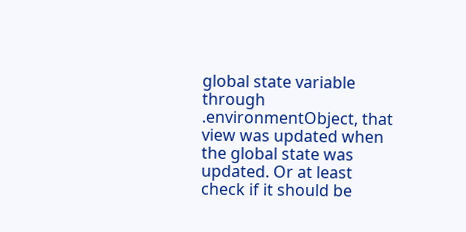global state variable through .environmentObject, that view was updated when the global state was updated. Or at least check if it should be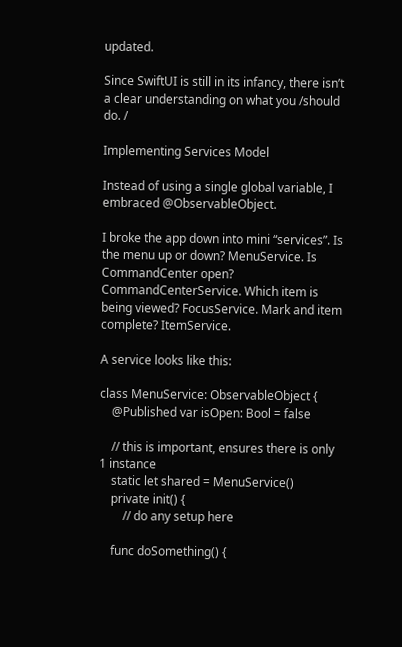updated.

Since SwiftUI is still in its infancy, there isn’t a clear understanding on what you /should do. /

Implementing Services Model

Instead of using a single global variable, I embraced @ObservableObject.

I broke the app down into mini “services”. Is the menu up or down? MenuService. Is CommandCenter open? CommandCenterService. Which item is being viewed? FocusService. Mark and item complete? ItemService.

A service looks like this:

class MenuService: ObservableObject {
    @Published var isOpen: Bool = false

    // this is important, ensures there is only 1 instance
    static let shared = MenuService()
    private init() {
        // do any setup here

    func doSomething() {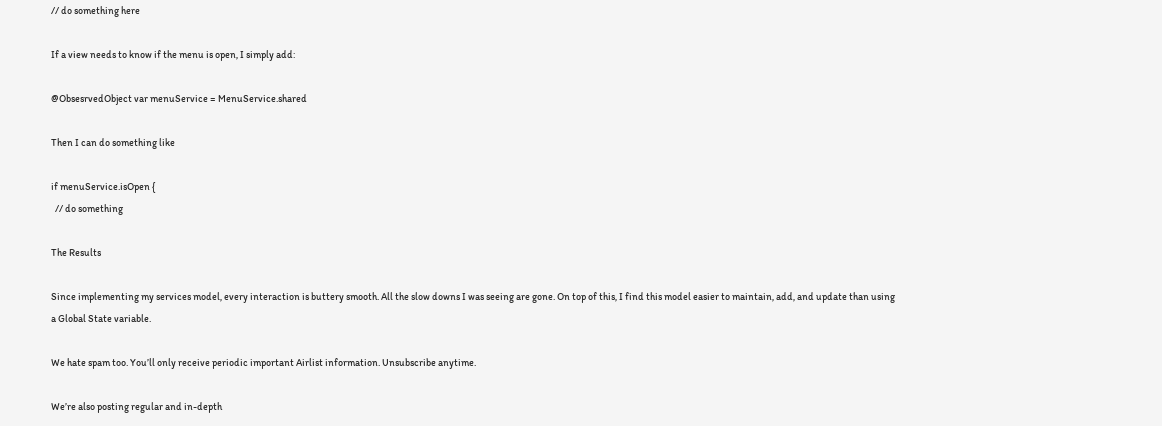// do something here

If a view needs to know if the menu is open, I simply add:

@ObsesrvedObject var menuService = MenuService.shared

Then I can do something like

if menuService.isOpen {
  // do something

The Results

Since implementing my services model, every interaction is buttery smooth. All the slow downs I was seeing are gone. On top of this, I find this model easier to maintain, add, and update than using a Global State variable.

We hate spam too. You’ll only receive periodic important Airlist information. Unsubscribe anytime.

We’re also posting regular and in-depth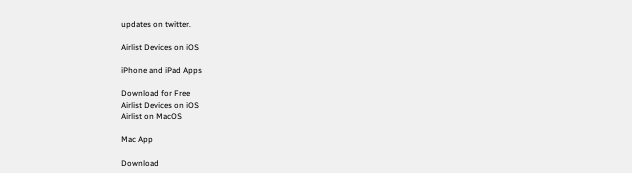updates on twitter.

Airlist Devices on iOS

iPhone and iPad Apps

Download for Free
Airlist Devices on iOS
Airlist on MacOS

Mac App

Download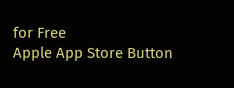for Free
Apple App Store Button